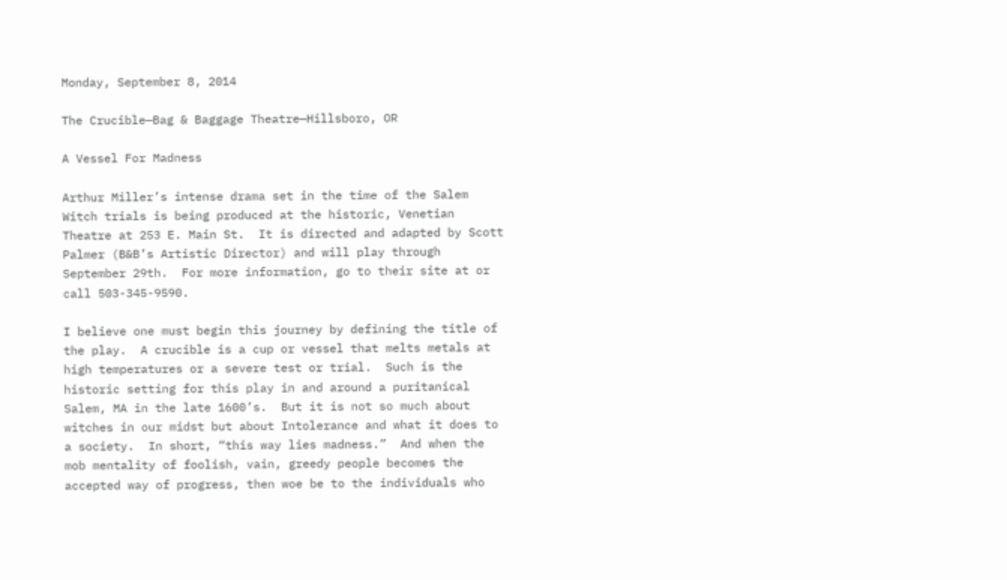Monday, September 8, 2014

The Crucible—Bag & Baggage Theatre—Hillsboro, OR

A Vessel For Madness

Arthur Miller’s intense drama set in the time of the Salem Witch trials is being produced at the historic, Venetian Theatre at 253 E. Main St.  It is directed and adapted by Scott Palmer (B&B’s Artistic Director) and will play through September 29th.  For more information, go to their site at or call 503-345-9590.

I believe one must begin this journey by defining the title of the play.  A crucible is a cup or vessel that melts metals at high temperatures or a severe test or trial.  Such is the historic setting for this play in and around a puritanical Salem, MA in the late 1600’s.  But it is not so much about witches in our midst but about Intolerance and what it does to a society.  In short, “this way lies madness.”  And when the mob mentality of foolish, vain, greedy people becomes the accepted way of progress, then woe be to the individuals who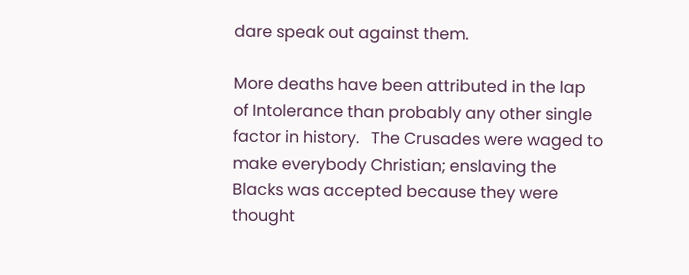dare speak out against them.

More deaths have been attributed in the lap of Intolerance than probably any other single factor in history.   The Crusades were waged to make everybody Christian; enslaving the Blacks was accepted because they were thought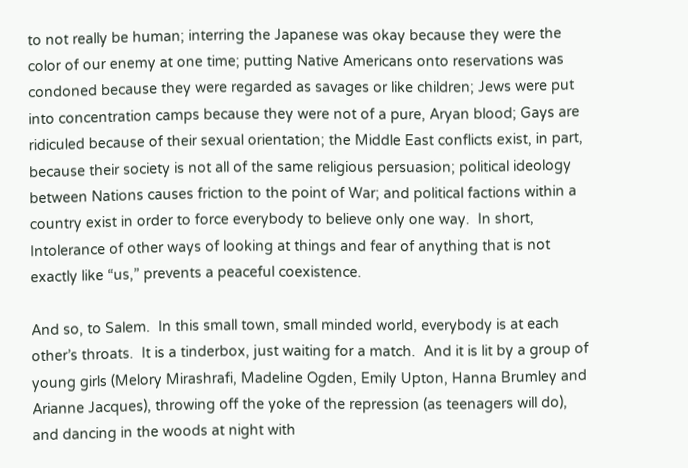to not really be human; interring the Japanese was okay because they were the color of our enemy at one time; putting Native Americans onto reservations was condoned because they were regarded as savages or like children; Jews were put into concentration camps because they were not of a pure, Aryan blood; Gays are ridiculed because of their sexual orientation; the Middle East conflicts exist, in part, because their society is not all of the same religious persuasion; political ideology between Nations causes friction to the point of War; and political factions within a country exist in order to force everybody to believe only one way.  In short, Intolerance of other ways of looking at things and fear of anything that is not exactly like “us,” prevents a peaceful coexistence.

And so, to Salem.  In this small town, small minded world, everybody is at each other’s throats.  It is a tinderbox, just waiting for a match.  And it is lit by a group of young girls (Melory Mirashrafi, Madeline Ogden, Emily Upton, Hanna Brumley and Arianne Jacques), throwing off the yoke of the repression (as teenagers will do), and dancing in the woods at night with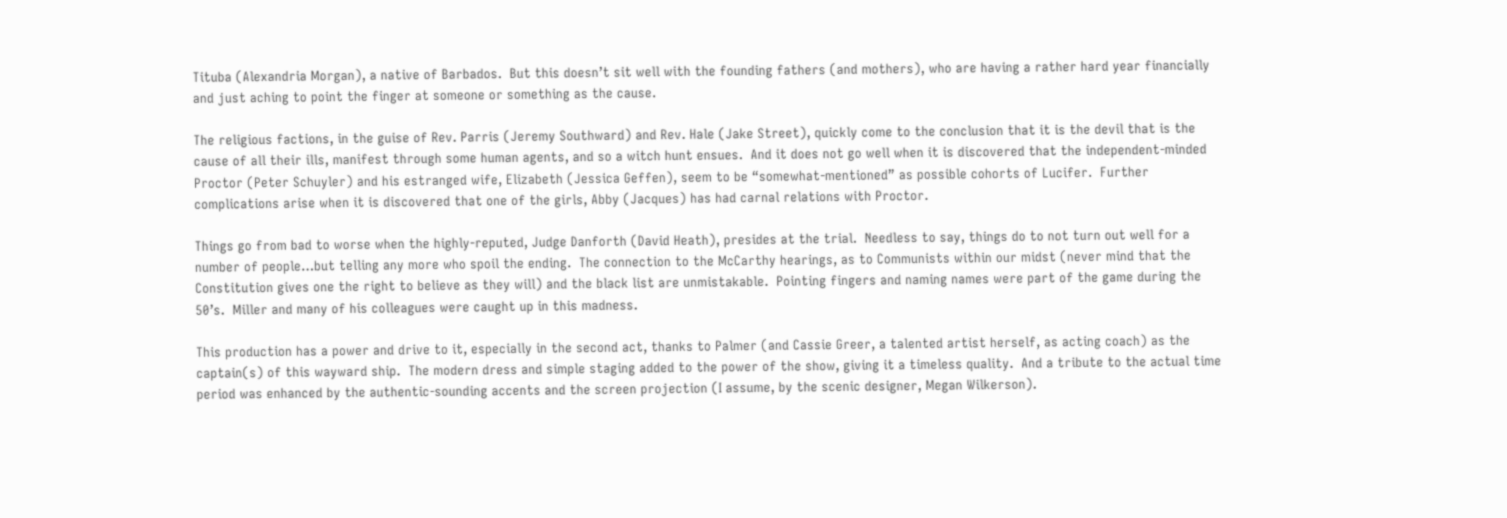Tituba (Alexandria Morgan), a native of Barbados.  But this doesn’t sit well with the founding fathers (and mothers), who are having a rather hard year financially and just aching to point the finger at someone or something as the cause.

The religious factions, in the guise of Rev. Parris (Jeremy Southward) and Rev. Hale (Jake Street), quickly come to the conclusion that it is the devil that is the cause of all their ills, manifest through some human agents, and so a witch hunt ensues.  And it does not go well when it is discovered that the independent-minded Proctor (Peter Schuyler) and his estranged wife, Elizabeth (Jessica Geffen), seem to be “somewhat-mentioned” as possible cohorts of Lucifer.  Further complications arise when it is discovered that one of the girls, Abby (Jacques) has had carnal relations with Proctor.

Things go from bad to worse when the highly-reputed, Judge Danforth (David Heath), presides at the trial.  Needless to say, things do to not turn out well for a number of people…but telling any more who spoil the ending.  The connection to the McCarthy hearings, as to Communists within our midst (never mind that the Constitution gives one the right to believe as they will) and the black list are unmistakable.  Pointing fingers and naming names were part of the game during the 50’s.  Miller and many of his colleagues were caught up in this madness.

This production has a power and drive to it, especially in the second act, thanks to Palmer (and Cassie Greer, a talented artist herself, as acting coach) as the captain(s) of this wayward ship.  The modern dress and simple staging added to the power of the show, giving it a timeless quality.  And a tribute to the actual time period was enhanced by the authentic-sounding accents and the screen projection (I assume, by the scenic designer, Megan Wilkerson).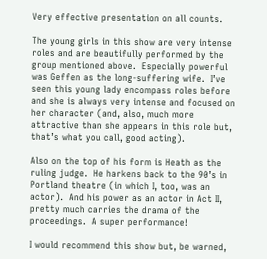Very effective presentation on all counts.

The young girls in this show are very intense roles and are beautifully performed by the group mentioned above.  Especially powerful was Geffen as the long-suffering wife.  I’ve seen this young lady encompass roles before and she is always very intense and focused on her character (and, also, much more attractive than she appears in this role but, that’s what you call, good acting).

Also on the top of his form is Heath as the ruling judge.  He harkens back to the 90’s in Portland theatre (in which I, too, was an actor).  And his power as an actor in Act II, pretty much carries the drama of the proceedings.  A super performance!

I would recommend this show but, be warned,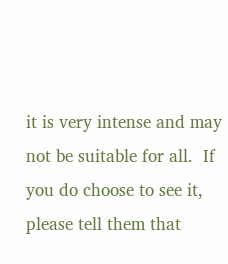it is very intense and may not be suitable for all.  If you do choose to see it, please tell them that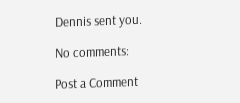Dennis sent you.

No comments:

Post a Comment